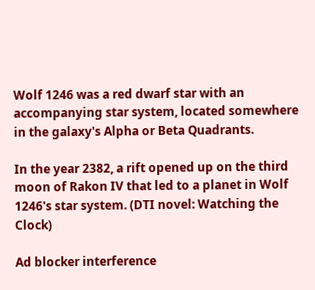Wolf 1246 was a red dwarf star with an accompanying star system, located somewhere in the galaxy's Alpha or Beta Quadrants.

In the year 2382, a rift opened up on the third moon of Rakon IV that led to a planet in Wolf 1246's star system. (DTI novel: Watching the Clock)

Ad blocker interference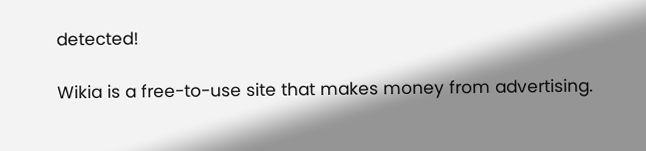detected!

Wikia is a free-to-use site that makes money from advertising.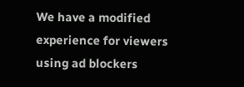We have a modified experience for viewers using ad blockers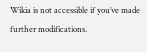Wikia is not accessible if you’ve made further modifications.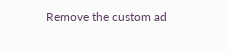Remove the custom ad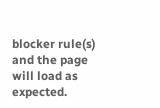blocker rule(s) and the page will load as expected.